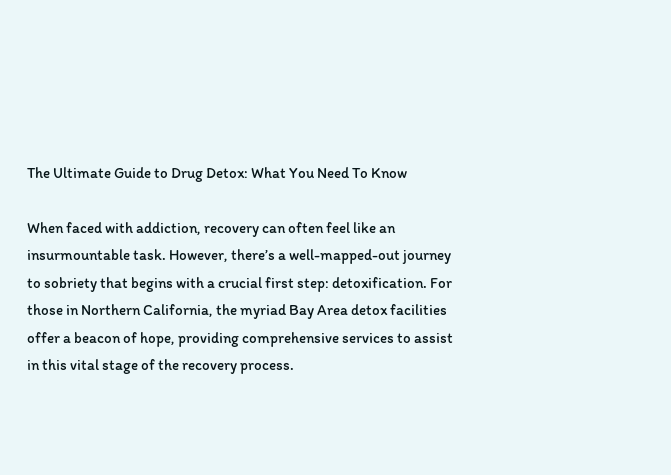The Ultimate Guide to Drug Detox: What You Need To Know

When faced with addiction, recovery can often feel like an insurmountable task. However, there’s a well-mapped-out journey to sobriety that begins with a crucial first step: detoxification. For those in Northern California, the myriad Bay Area detox facilities offer a beacon of hope, providing comprehensive services to assist in this vital stage of the recovery process.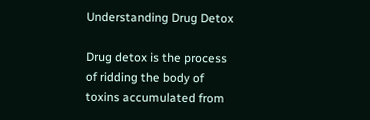Understanding Drug Detox

Drug detox is the process of ridding the body of toxins accumulated from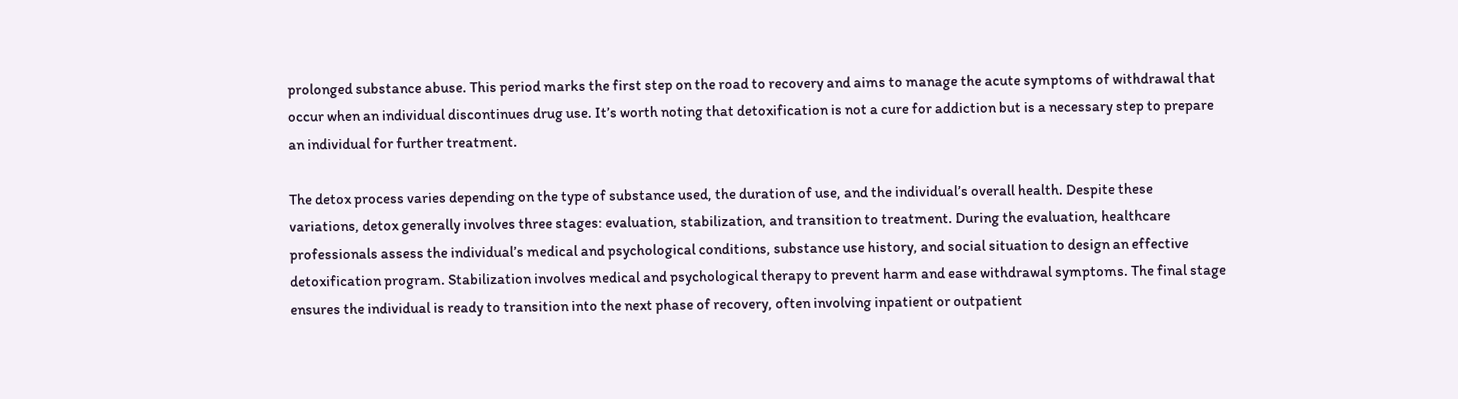prolonged substance abuse. This period marks the first step on the road to recovery and aims to manage the acute symptoms of withdrawal that occur when an individual discontinues drug use. It’s worth noting that detoxification is not a cure for addiction but is a necessary step to prepare an individual for further treatment.

The detox process varies depending on the type of substance used, the duration of use, and the individual’s overall health. Despite these variations, detox generally involves three stages: evaluation, stabilization, and transition to treatment. During the evaluation, healthcare professionals assess the individual’s medical and psychological conditions, substance use history, and social situation to design an effective detoxification program. Stabilization involves medical and psychological therapy to prevent harm and ease withdrawal symptoms. The final stage ensures the individual is ready to transition into the next phase of recovery, often involving inpatient or outpatient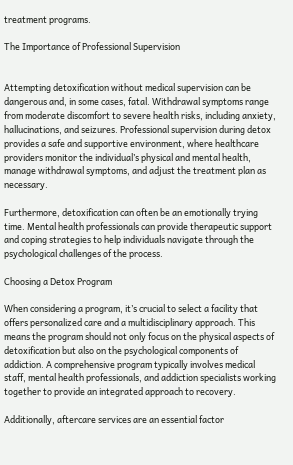treatment programs.

The Importance of Professional Supervision


Attempting detoxification without medical supervision can be dangerous and, in some cases, fatal. Withdrawal symptoms range from moderate discomfort to severe health risks, including anxiety, hallucinations, and seizures. Professional supervision during detox provides a safe and supportive environment, where healthcare providers monitor the individual’s physical and mental health, manage withdrawal symptoms, and adjust the treatment plan as necessary.

Furthermore, detoxification can often be an emotionally trying time. Mental health professionals can provide therapeutic support and coping strategies to help individuals navigate through the psychological challenges of the process.

Choosing a Detox Program

When considering a program, it’s crucial to select a facility that offers personalized care and a multidisciplinary approach. This means the program should not only focus on the physical aspects of detoxification but also on the psychological components of addiction. A comprehensive program typically involves medical staff, mental health professionals, and addiction specialists working together to provide an integrated approach to recovery.

Additionally, aftercare services are an essential factor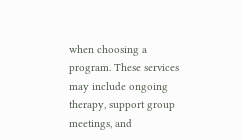when choosing a program. These services may include ongoing therapy, support group meetings, and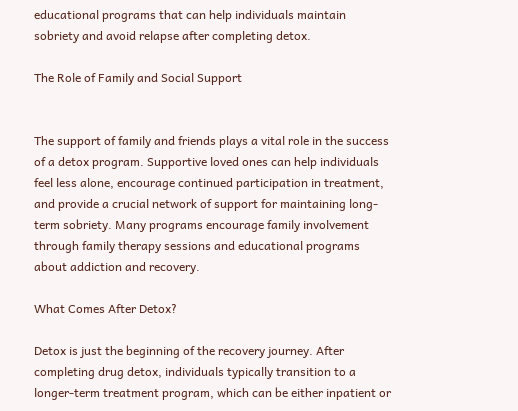educational programs that can help individuals maintain sobriety and avoid relapse after completing detox.

The Role of Family and Social Support


The support of family and friends plays a vital role in the success of a detox program. Supportive loved ones can help individuals feel less alone, encourage continued participation in treatment, and provide a crucial network of support for maintaining long-term sobriety. Many programs encourage family involvement through family therapy sessions and educational programs about addiction and recovery.

What Comes After Detox?

Detox is just the beginning of the recovery journey. After completing drug detox, individuals typically transition to a longer-term treatment program, which can be either inpatient or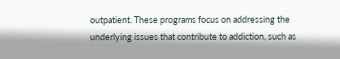outpatient. These programs focus on addressing the underlying issues that contribute to addiction, such as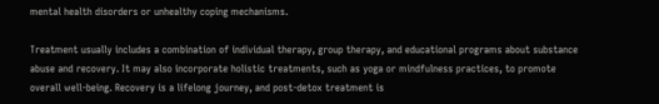mental health disorders or unhealthy coping mechanisms.

Treatment usually includes a combination of individual therapy, group therapy, and educational programs about substance abuse and recovery. It may also incorporate holistic treatments, such as yoga or mindfulness practices, to promote overall well-being. Recovery is a lifelong journey, and post-detox treatment is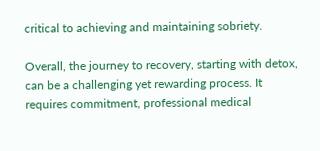critical to achieving and maintaining sobriety.

Overall, the journey to recovery, starting with detox, can be a challenging yet rewarding process. It requires commitment, professional medical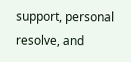support, personal resolve, and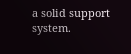a solid support system.